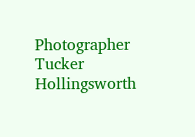Photographer Tucker Hollingsworth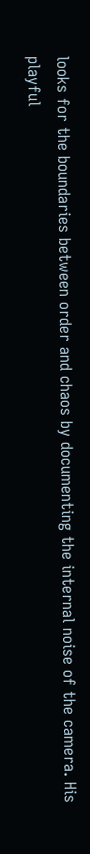looks for the boundaries between order and chaos by documenting the internal noise of the camera. His playful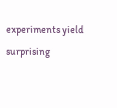experiments yield surprising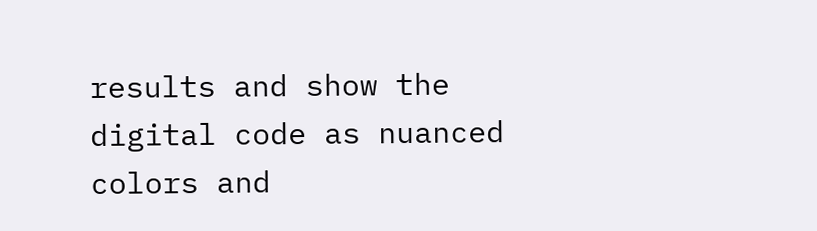results and show the digital code as nuanced colors and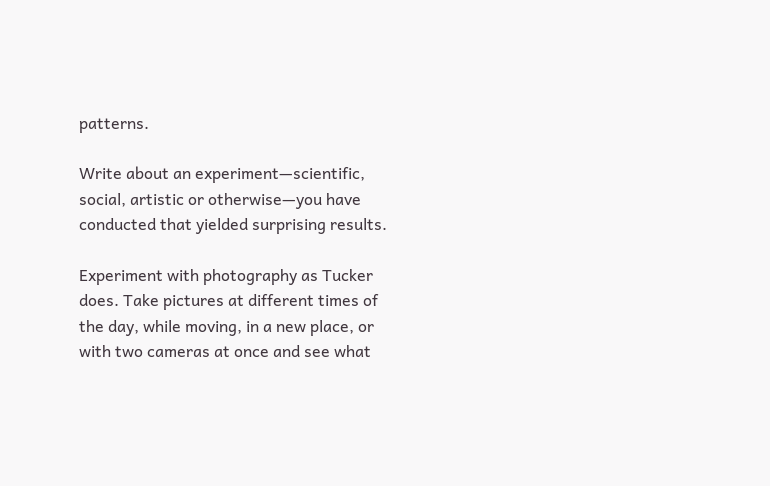patterns.

Write about an experiment—scientific, social, artistic or otherwise—you have conducted that yielded surprising results.

Experiment with photography as Tucker does. Take pictures at different times of the day, while moving, in a new place, or with two cameras at once and see what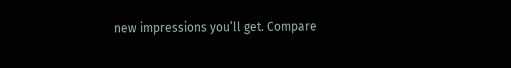new impressions you’ll get. Compare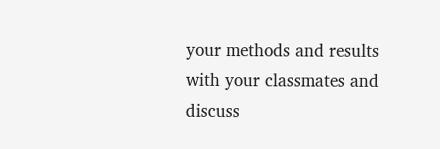your methods and results with your classmates and discuss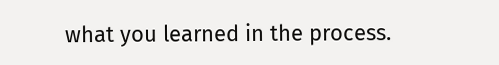what you learned in the process.